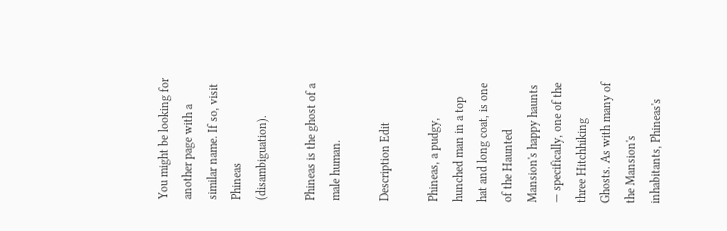You might be looking for another page with a similar name. If so, visit Phineas (disambiguation).

Phineas is the ghost of a male human.

Description Edit

Phineas, a pudgy, hunched man in a top hat and long coat, is one of the Haunted Mansion's happy haunts — specifically, one of the three Hitchhiking Ghosts. As with many of the Mansion's inhabitants, Phineas's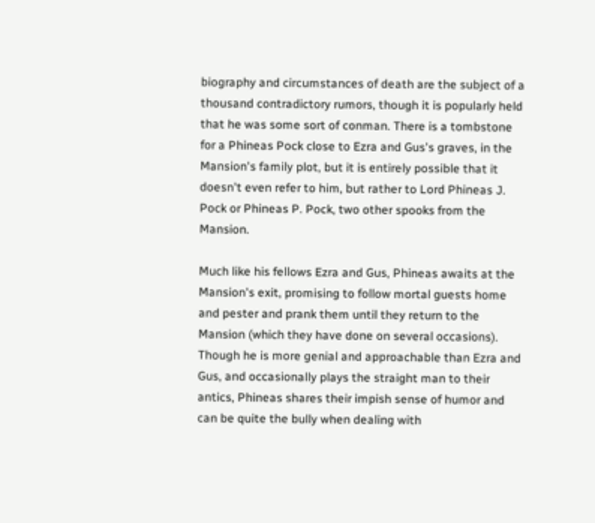biography and circumstances of death are the subject of a thousand contradictory rumors, though it is popularly held that he was some sort of conman. There is a tombstone for a Phineas Pock close to Ezra and Gus's graves, in the Mansion's family plot, but it is entirely possible that it doesn't even refer to him, but rather to Lord Phineas J. Pock or Phineas P. Pock, two other spooks from the Mansion.

Much like his fellows Ezra and Gus, Phineas awaits at the Mansion's exit, promising to follow mortal guests home and pester and prank them until they return to the Mansion (which they have done on several occasions). Though he is more genial and approachable than Ezra and Gus, and occasionally plays the straight man to their antics, Phineas shares their impish sense of humor and can be quite the bully when dealing with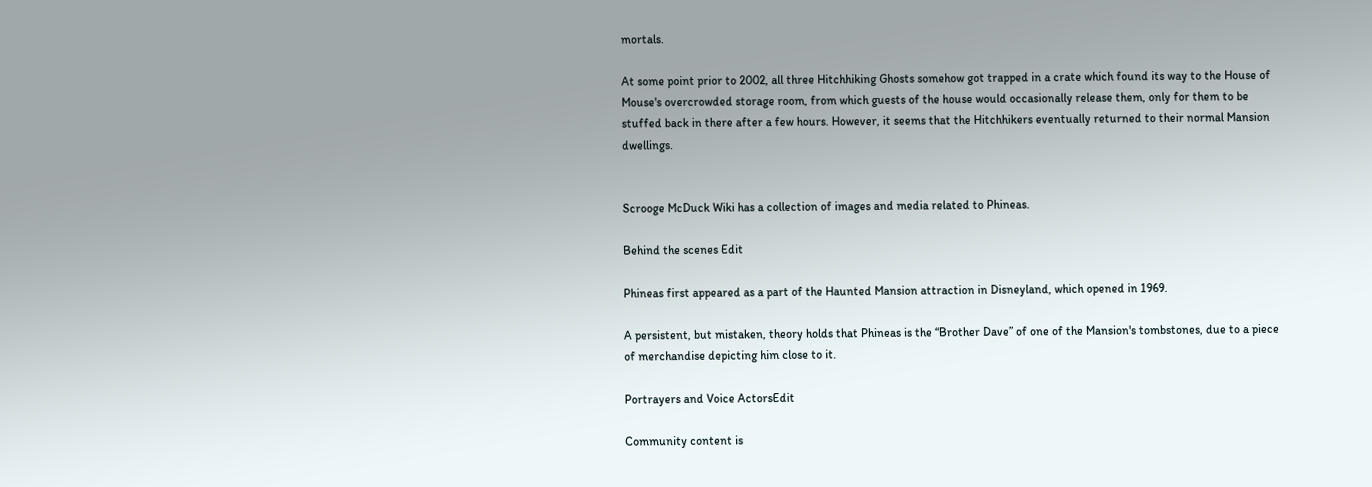mortals.

At some point prior to 2002, all three Hitchhiking Ghosts somehow got trapped in a crate which found its way to the House of Mouse's overcrowded storage room, from which guests of the house would occasionally release them, only for them to be stuffed back in there after a few hours. However, it seems that the Hitchhikers eventually returned to their normal Mansion dwellings.


Scrooge McDuck Wiki has a collection of images and media related to Phineas.

Behind the scenes Edit

Phineas first appeared as a part of the Haunted Mansion attraction in Disneyland, which opened in 1969.

A persistent, but mistaken, theory holds that Phineas is the “Brother Dave” of one of the Mansion's tombstones, due to a piece of merchandise depicting him close to it.

Portrayers and Voice ActorsEdit

Community content is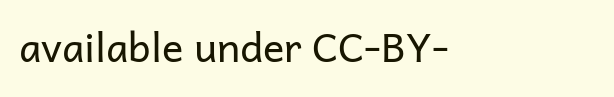available under CC-BY-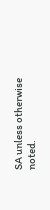SA unless otherwise noted.